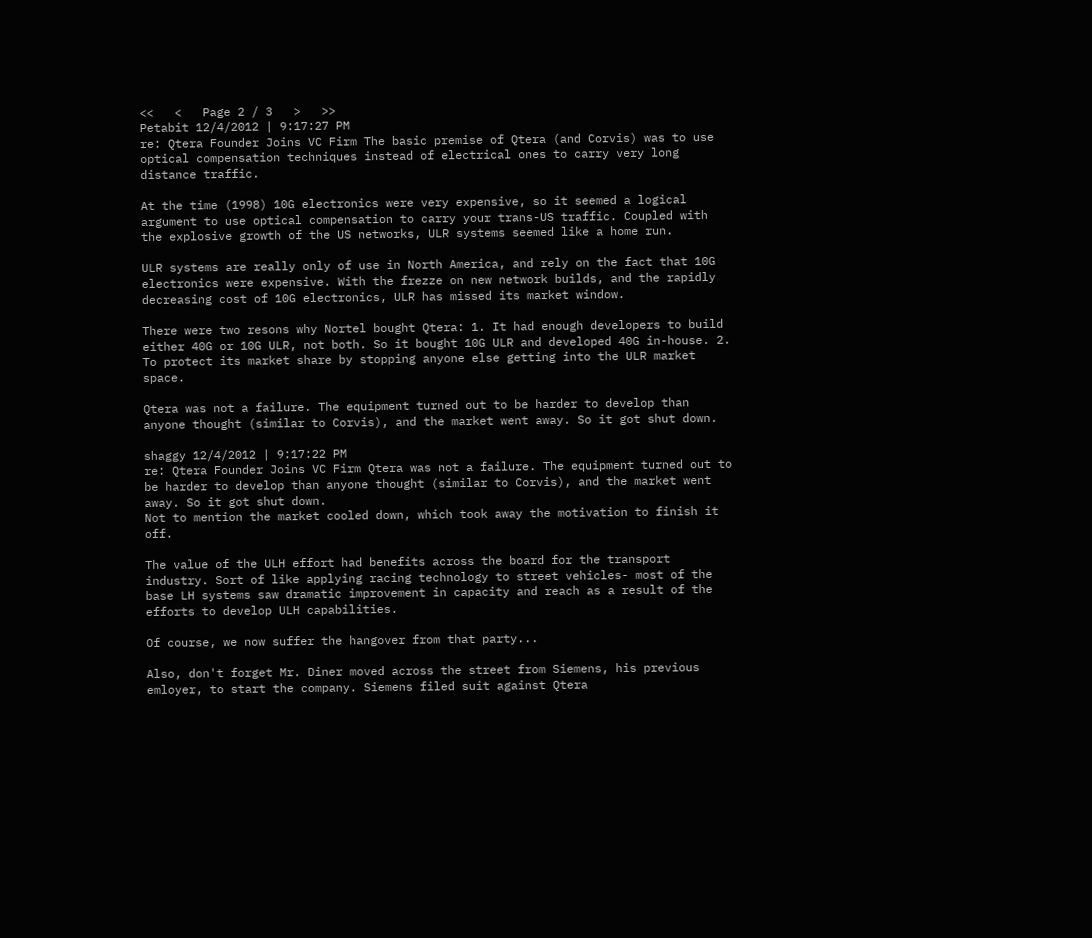<<   <   Page 2 / 3   >   >>
Petabit 12/4/2012 | 9:17:27 PM
re: Qtera Founder Joins VC Firm The basic premise of Qtera (and Corvis) was to use optical compensation techniques instead of electrical ones to carry very long distance traffic.

At the time (1998) 10G electronics were very expensive, so it seemed a logical argument to use optical compensation to carry your trans-US traffic. Coupled with the explosive growth of the US networks, ULR systems seemed like a home run.

ULR systems are really only of use in North America, and rely on the fact that 10G electronics were expensive. With the frezze on new network builds, and the rapidly decreasing cost of 10G electronics, ULR has missed its market window.

There were two resons why Nortel bought Qtera: 1. It had enough developers to build either 40G or 10G ULR, not both. So it bought 10G ULR and developed 40G in-house. 2. To protect its market share by stopping anyone else getting into the ULR market space.

Qtera was not a failure. The equipment turned out to be harder to develop than anyone thought (similar to Corvis), and the market went away. So it got shut down.

shaggy 12/4/2012 | 9:17:22 PM
re: Qtera Founder Joins VC Firm Qtera was not a failure. The equipment turned out to be harder to develop than anyone thought (similar to Corvis), and the market went away. So it got shut down.
Not to mention the market cooled down, which took away the motivation to finish it off.

The value of the ULH effort had benefits across the board for the transport industry. Sort of like applying racing technology to street vehicles- most of the base LH systems saw dramatic improvement in capacity and reach as a result of the efforts to develop ULH capabilities.

Of course, we now suffer the hangover from that party...

Also, don't forget Mr. Diner moved across the street from Siemens, his previous emloyer, to start the company. Siemens filed suit against Qtera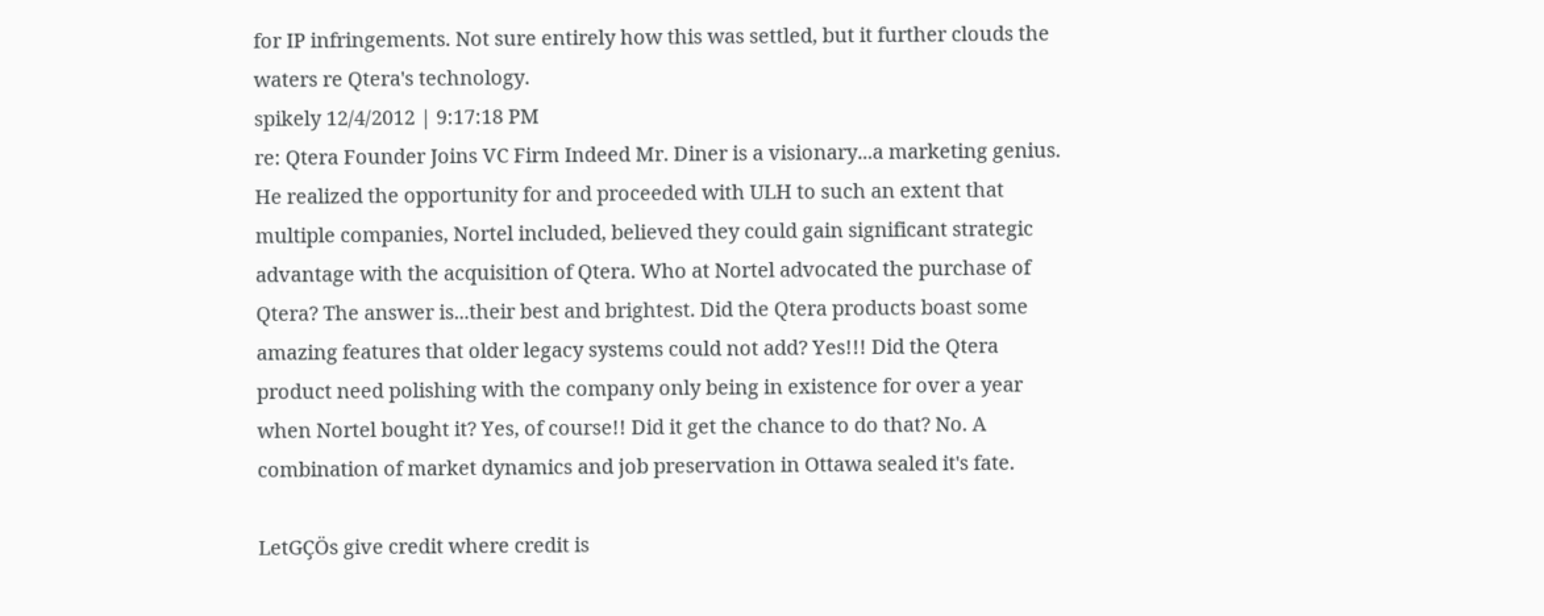for IP infringements. Not sure entirely how this was settled, but it further clouds the waters re Qtera's technology.
spikely 12/4/2012 | 9:17:18 PM
re: Qtera Founder Joins VC Firm Indeed Mr. Diner is a visionary...a marketing genius. He realized the opportunity for and proceeded with ULH to such an extent that multiple companies, Nortel included, believed they could gain significant strategic advantage with the acquisition of Qtera. Who at Nortel advocated the purchase of Qtera? The answer is...their best and brightest. Did the Qtera products boast some amazing features that older legacy systems could not add? Yes!!! Did the Qtera product need polishing with the company only being in existence for over a year when Nortel bought it? Yes, of course!! Did it get the chance to do that? No. A combination of market dynamics and job preservation in Ottawa sealed it's fate.

LetGÇÖs give credit where credit is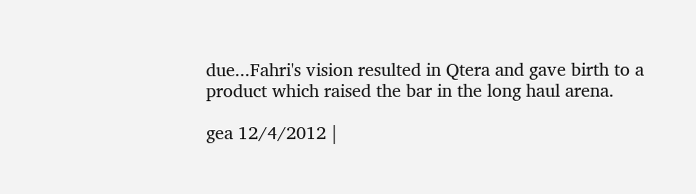due...Fahri's vision resulted in Qtera and gave birth to a product which raised the bar in the long haul arena.

gea 12/4/2012 |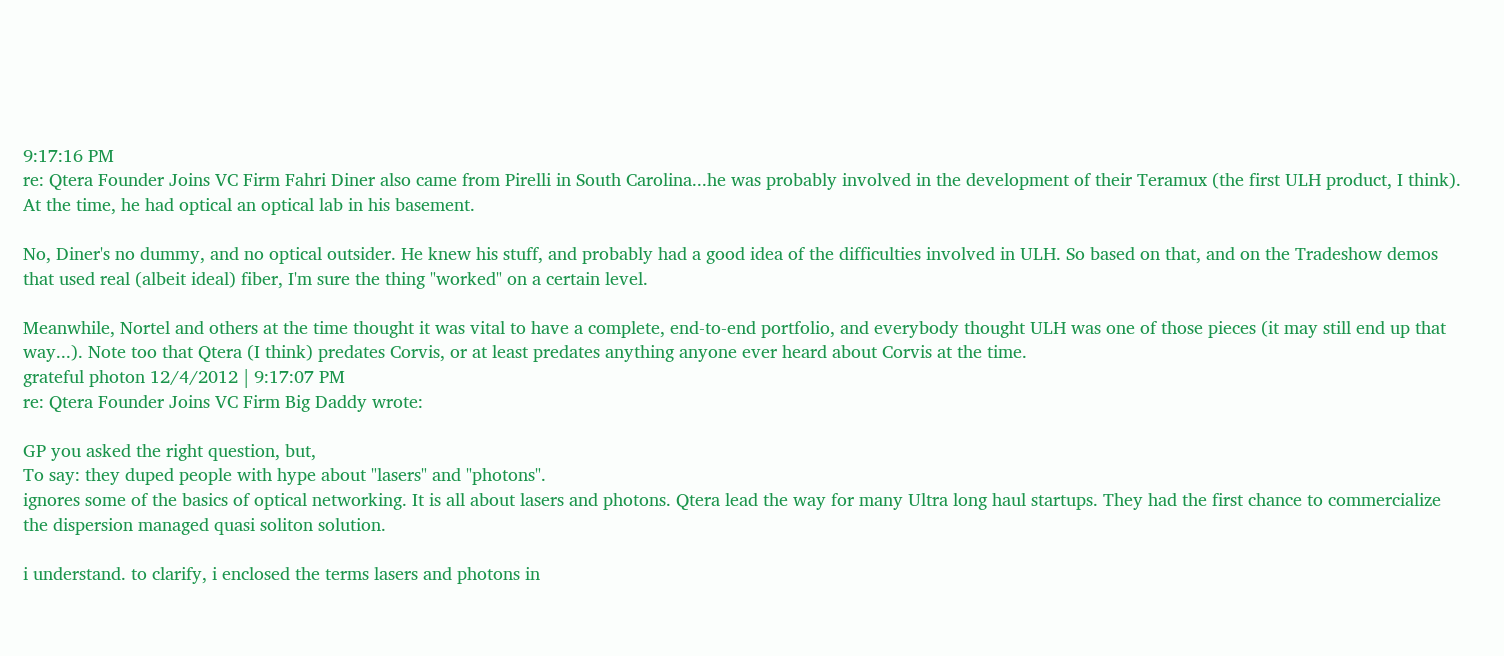9:17:16 PM
re: Qtera Founder Joins VC Firm Fahri Diner also came from Pirelli in South Carolina...he was probably involved in the development of their Teramux (the first ULH product, I think). At the time, he had optical an optical lab in his basement.

No, Diner's no dummy, and no optical outsider. He knew his stuff, and probably had a good idea of the difficulties involved in ULH. So based on that, and on the Tradeshow demos that used real (albeit ideal) fiber, I'm sure the thing "worked" on a certain level.

Meanwhile, Nortel and others at the time thought it was vital to have a complete, end-to-end portfolio, and everybody thought ULH was one of those pieces (it may still end up that way...). Note too that Qtera (I think) predates Corvis, or at least predates anything anyone ever heard about Corvis at the time.
grateful photon 12/4/2012 | 9:17:07 PM
re: Qtera Founder Joins VC Firm Big Daddy wrote:

GP you asked the right question, but,
To say: they duped people with hype about "lasers" and "photons".
ignores some of the basics of optical networking. It is all about lasers and photons. Qtera lead the way for many Ultra long haul startups. They had the first chance to commercialize the dispersion managed quasi soliton solution.

i understand. to clarify, i enclosed the terms lasers and photons in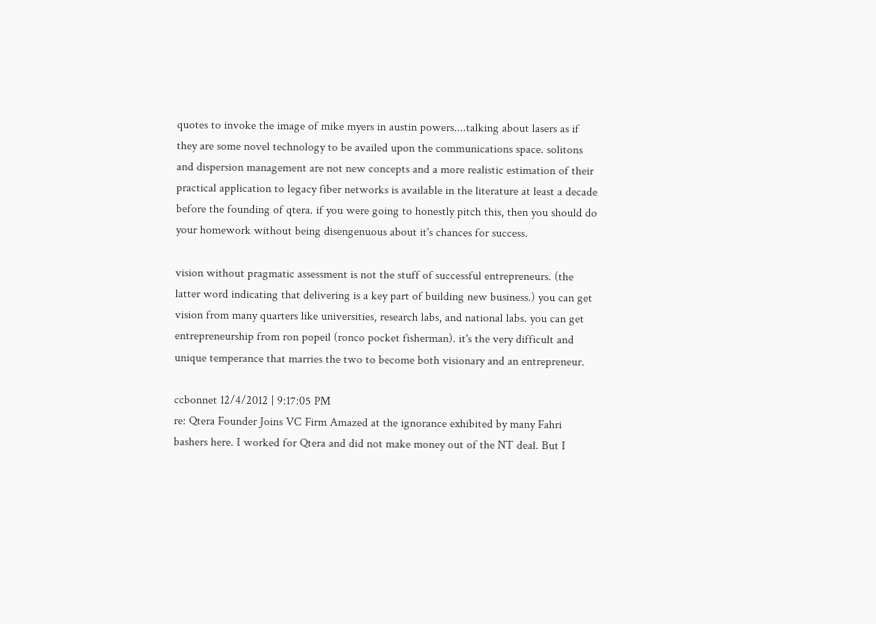quotes to invoke the image of mike myers in austin powers....talking about lasers as if they are some novel technology to be availed upon the communications space. solitons and dispersion management are not new concepts and a more realistic estimation of their practical application to legacy fiber networks is available in the literature at least a decade before the founding of qtera. if you were going to honestly pitch this, then you should do your homework without being disengenuous about it's chances for success.

vision without pragmatic assessment is not the stuff of successful entrepreneurs. (the latter word indicating that delivering is a key part of building new business.) you can get vision from many quarters like universities, research labs, and national labs. you can get entrepreneurship from ron popeil (ronco pocket fisherman). it's the very difficult and unique temperance that marries the two to become both visionary and an entrepreneur.

ccbonnet 12/4/2012 | 9:17:05 PM
re: Qtera Founder Joins VC Firm Amazed at the ignorance exhibited by many Fahri bashers here. I worked for Qtera and did not make money out of the NT deal. But I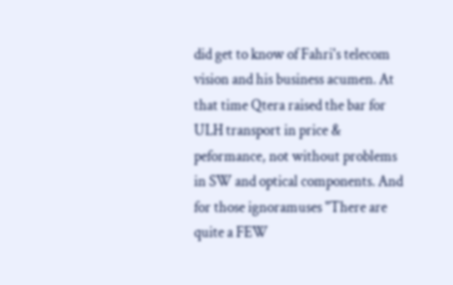did get to know of Fahri's telecom vision and his business acumen. At that time Qtera raised the bar for ULH transport in price & peformance, not without problems in SW and optical components. And for those ignoramuses "There are quite a FEW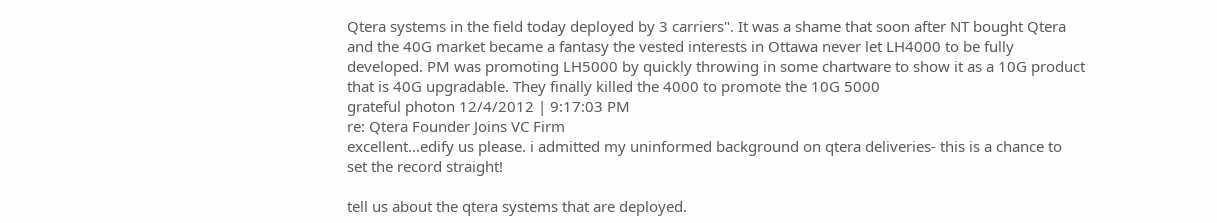Qtera systems in the field today deployed by 3 carriers". It was a shame that soon after NT bought Qtera and the 40G market became a fantasy the vested interests in Ottawa never let LH4000 to be fully developed. PM was promoting LH5000 by quickly throwing in some chartware to show it as a 10G product that is 40G upgradable. They finally killed the 4000 to promote the 10G 5000
grateful photon 12/4/2012 | 9:17:03 PM
re: Qtera Founder Joins VC Firm
excellent...edify us please. i admitted my uninformed background on qtera deliveries- this is a chance to set the record straight!

tell us about the qtera systems that are deployed.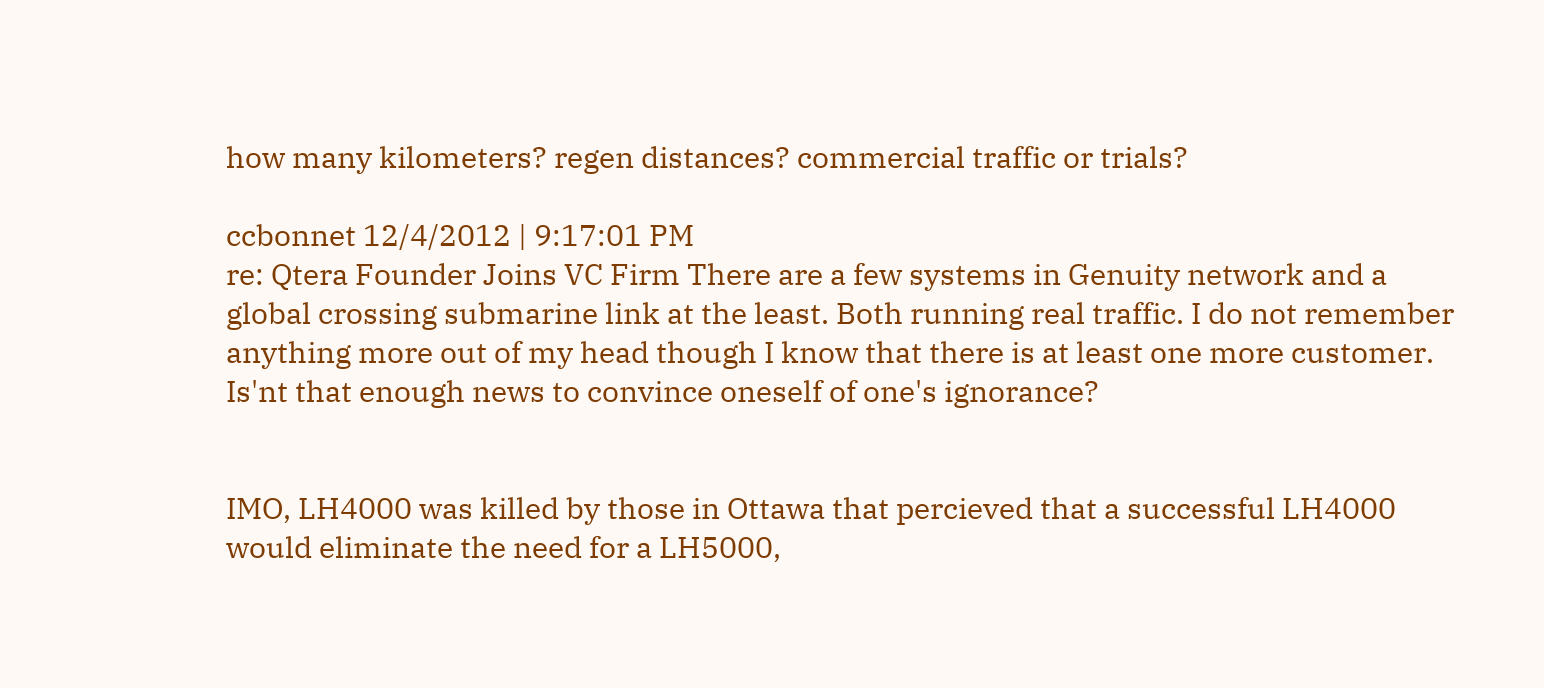how many kilometers? regen distances? commercial traffic or trials?

ccbonnet 12/4/2012 | 9:17:01 PM
re: Qtera Founder Joins VC Firm There are a few systems in Genuity network and a global crossing submarine link at the least. Both running real traffic. I do not remember anything more out of my head though I know that there is at least one more customer. Is'nt that enough news to convince oneself of one's ignorance?


IMO, LH4000 was killed by those in Ottawa that percieved that a successful LH4000 would eliminate the need for a LH5000,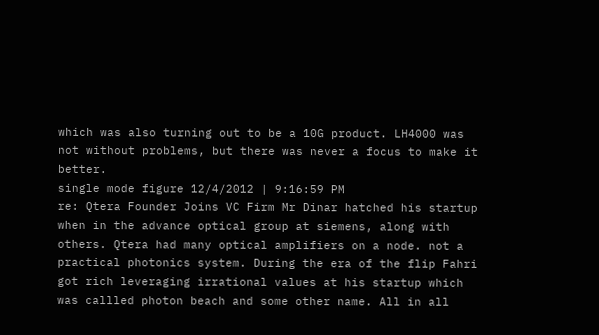which was also turning out to be a 10G product. LH4000 was not without problems, but there was never a focus to make it better.
single mode figure 12/4/2012 | 9:16:59 PM
re: Qtera Founder Joins VC Firm Mr Dinar hatched his startup when in the advance optical group at siemens, along with others. Qtera had many optical amplifiers on a node. not a practical photonics system. During the era of the flip Fahri got rich leveraging irrational values at his startup which was callled photon beach and some other name. All in all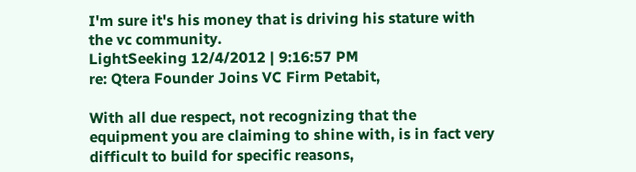I'm sure it's his money that is driving his stature with the vc community.
LightSeeking 12/4/2012 | 9:16:57 PM
re: Qtera Founder Joins VC Firm Petabit,

With all due respect, not recognizing that the equipment you are claiming to shine with, is in fact very difficult to build for specific reasons,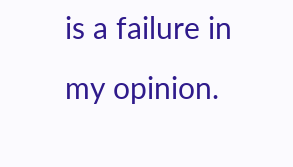is a failure in my opinion.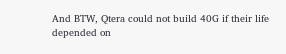And BTW, Qtera could not build 40G if their life depended on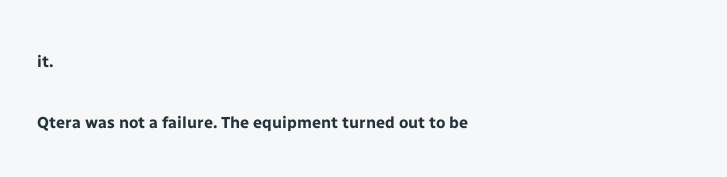it.


Qtera was not a failure. The equipment turned out to be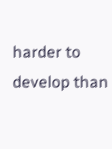harder to develop than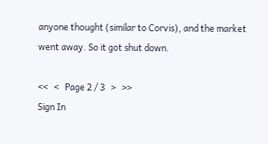anyone thought (similar to Corvis), and the market went away. So it got shut down.

<<   <   Page 2 / 3   >   >>
Sign In